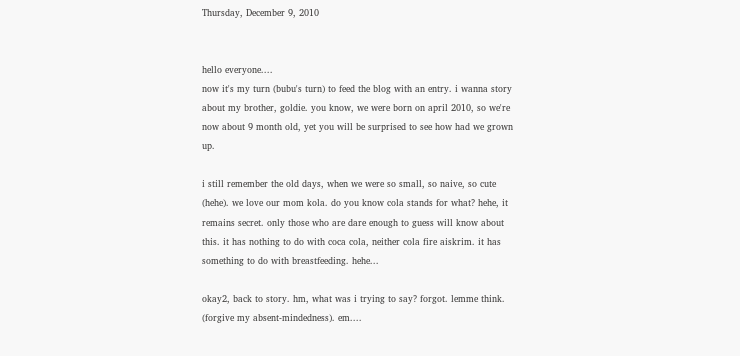Thursday, December 9, 2010


hello everyone....
now it's my turn (bubu's turn) to feed the blog with an entry. i wanna story about my brother, goldie. you know, we were born on april 2010, so we're now about 9 month old, yet you will be surprised to see how had we grown up.

i still remember the old days, when we were so small, so naive, so cute (hehe). we love our mom kola. do you know cola stands for what? hehe, it remains secret. only those who are dare enough to guess will know about this. it has nothing to do with coca cola, neither cola fire aiskrim. it has something to do with breastfeeding. hehe...

okay2, back to story. hm, what was i trying to say? forgot. lemme think. (forgive my absent-mindedness). em....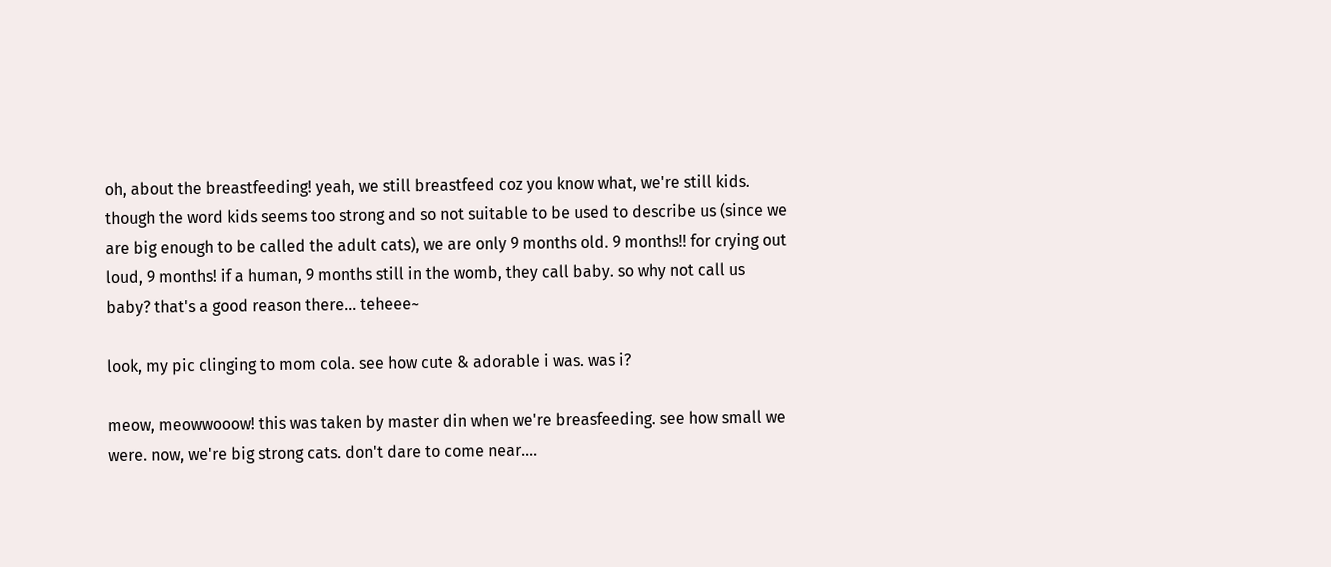oh, about the breastfeeding! yeah, we still breastfeed coz you know what, we're still kids. though the word kids seems too strong and so not suitable to be used to describe us (since we are big enough to be called the adult cats), we are only 9 months old. 9 months!! for crying out loud, 9 months! if a human, 9 months still in the womb, they call baby. so why not call us baby? that's a good reason there... teheee~

look, my pic clinging to mom cola. see how cute & adorable i was. was i?

meow, meowwooow! this was taken by master din when we're breasfeeding. see how small we were. now, we're big strong cats. don't dare to come near....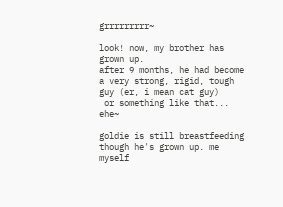grrrrrrrrr~

look! now, my brother has grown up.
after 9 months, he had become a very strong, rigid, tough guy (er, i mean cat guy)
 or something like that... ehe~

goldie is still breastfeeding though he's grown up. me myself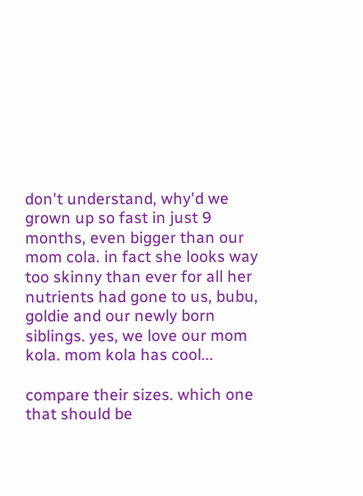don't understand, why'd we grown up so fast in just 9 months, even bigger than our mom cola. in fact she looks way too skinny than ever for all her nutrients had gone to us, bubu, goldie and our newly born siblings. yes, we love our mom kola. mom kola has cool...

compare their sizes. which one that should be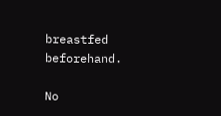breastfed beforehand.

No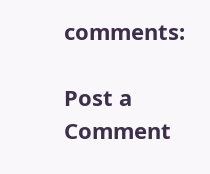comments:

Post a Comment